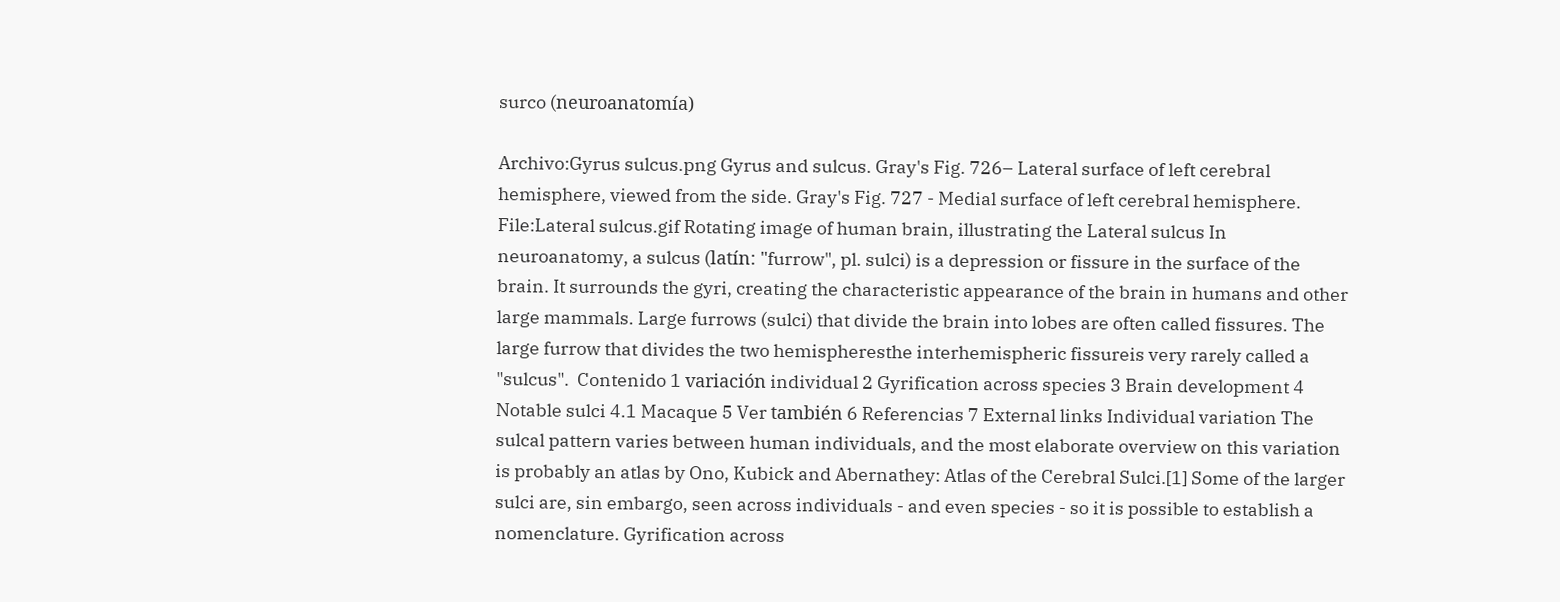surco (neuroanatomía)

Archivo:Gyrus sulcus.png Gyrus and sulcus. Gray's Fig. 726– Lateral surface of left cerebral hemisphere, viewed from the side. Gray's Fig. 727 - Medial surface of left cerebral hemisphere. File:Lateral sulcus.gif Rotating image of human brain, illustrating the Lateral sulcus In neuroanatomy, a sulcus (latín: "furrow", pl. sulci) is a depression or fissure in the surface of the brain. It surrounds the gyri, creating the characteristic appearance of the brain in humans and other large mammals. Large furrows (sulci) that divide the brain into lobes are often called fissures. The large furrow that divides the two hemispheresthe interhemispheric fissureis very rarely called a "sulcus".  Contenido 1 variación individual 2 Gyrification across species 3 Brain development 4 Notable sulci 4.1 Macaque 5 Ver también 6 Referencias 7 External links Individual variation The sulcal pattern varies between human individuals, and the most elaborate overview on this variation is probably an atlas by Ono, Kubick and Abernathey: Atlas of the Cerebral Sulci.[1] Some of the larger sulci are, sin embargo, seen across individuals - and even species - so it is possible to establish a nomenclature. Gyrification across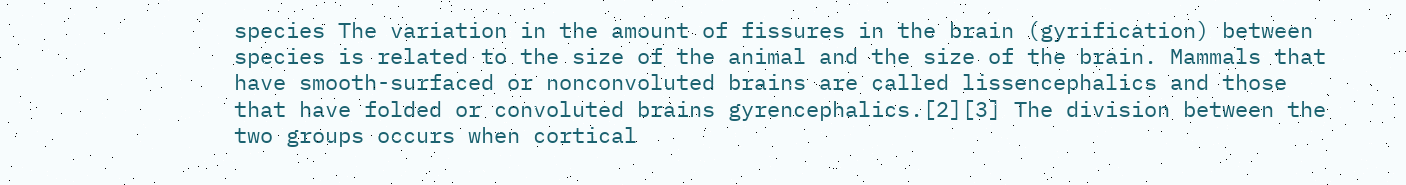species The variation in the amount of fissures in the brain (gyrification) between species is related to the size of the animal and the size of the brain. Mammals that have smooth-surfaced or nonconvoluted brains are called lissencephalics and those that have folded or convoluted brains gyrencephalics.[2][3] The division between the two groups occurs when cortical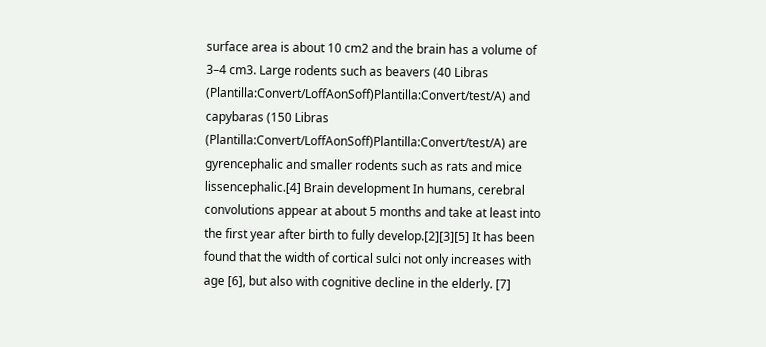surface area is about 10 cm2 and the brain has a volume of 3–4 cm3. Large rodents such as beavers (40 Libras (Plantilla:Convert/LoffAonSoff)Plantilla:Convert/test/A) and capybaras (150 Libras (Plantilla:Convert/LoffAonSoff)Plantilla:Convert/test/A) are gyrencephalic and smaller rodents such as rats and mice lissencephalic.[4] Brain development In humans, cerebral convolutions appear at about 5 months and take at least into the first year after birth to fully develop.[2][3][5] It has been found that the width of cortical sulci not only increases with age [6], but also with cognitive decline in the elderly. [7]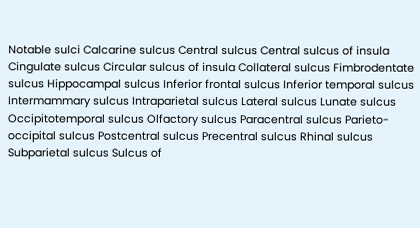Notable sulci Calcarine sulcus Central sulcus Central sulcus of insula Cingulate sulcus Circular sulcus of insula Collateral sulcus Fimbrodentate sulcus Hippocampal sulcus Inferior frontal sulcus Inferior temporal sulcus Intermammary sulcus Intraparietal sulcus Lateral sulcus Lunate sulcus Occipitotemporal sulcus Olfactory sulcus Paracentral sulcus Parieto-occipital sulcus Postcentral sulcus Precentral sulcus Rhinal sulcus Subparietal sulcus Sulcus of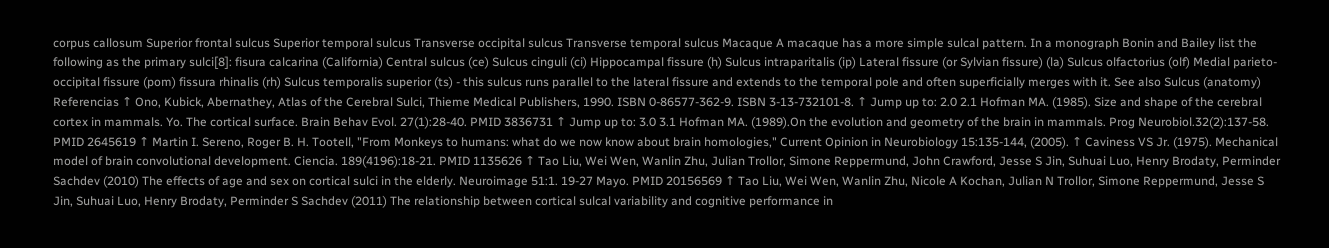corpus callosum Superior frontal sulcus Superior temporal sulcus Transverse occipital sulcus Transverse temporal sulcus Macaque A macaque has a more simple sulcal pattern. In a monograph Bonin and Bailey list the following as the primary sulci[8]: fisura calcarina (California) Central sulcus (ce) Sulcus cinguli (ci) Hippocampal fissure (h) Sulcus intraparitalis (ip) Lateral fissure (or Sylvian fissure) (la) Sulcus olfactorius (olf) Medial parieto-occipital fissure (pom) fissura rhinalis (rh) Sulcus temporalis superior (ts) - this sulcus runs parallel to the lateral fissure and extends to the temporal pole and often superficially merges with it. See also Sulcus (anatomy) Referencias ↑ Ono, Kubick, Abernathey, Atlas of the Cerebral Sulci, Thieme Medical Publishers, 1990. ISBN 0-86577-362-9. ISBN 3-13-732101-8. ↑ Jump up to: 2.0 2.1 Hofman MA. (1985). Size and shape of the cerebral cortex in mammals. Yo. The cortical surface. Brain Behav Evol. 27(1):28-40. PMID 3836731 ↑ Jump up to: 3.0 3.1 Hofman MA. (1989).On the evolution and geometry of the brain in mammals. Prog Neurobiol.32(2):137-58. PMID 2645619 ↑ Martin I. Sereno, Roger B. H. Tootell, "From Monkeys to humans: what do we now know about brain homologies," Current Opinion in Neurobiology 15:135-144, (2005). ↑ Caviness VS Jr. (1975). Mechanical model of brain convolutional development. Ciencia. 189(4196):18-21. PMID 1135626 ↑ Tao Liu, Wei Wen, Wanlin Zhu, Julian Trollor, Simone Reppermund, John Crawford, Jesse S Jin, Suhuai Luo, Henry Brodaty, Perminder Sachdev (2010) The effects of age and sex on cortical sulci in the elderly. Neuroimage 51:1. 19-27 Mayo. PMID 20156569 ↑ Tao Liu, Wei Wen, Wanlin Zhu, Nicole A Kochan, Julian N Trollor, Simone Reppermund, Jesse S Jin, Suhuai Luo, Henry Brodaty, Perminder S Sachdev (2011) The relationship between cortical sulcal variability and cognitive performance in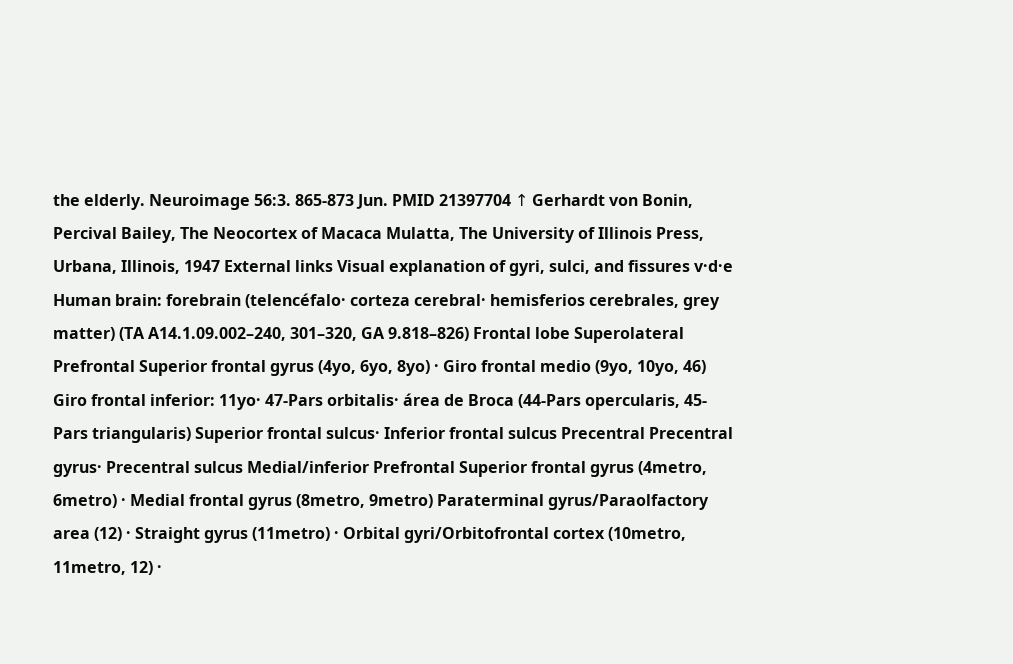the elderly. Neuroimage 56:3. 865-873 Jun. PMID 21397704 ↑ Gerhardt von Bonin, Percival Bailey, The Neocortex of Macaca Mulatta, The University of Illinois Press, Urbana, Illinois, 1947 External links Visual explanation of gyri, sulci, and fissures v·d·e Human brain: forebrain (telencéfalo· corteza cerebral· hemisferios cerebrales, grey matter) (TA A14.1.09.002–240, 301–320, GA 9.818–826) Frontal lobe Superolateral Prefrontal Superior frontal gyrus (4yo, 6yo, 8yo) · Giro frontal medio (9yo, 10yo, 46) Giro frontal inferior: 11yo· 47-Pars orbitalis· área de Broca (44-Pars opercularis, 45-Pars triangularis) Superior frontal sulcus· Inferior frontal sulcus Precentral Precentral gyrus· Precentral sulcus Medial/inferior Prefrontal Superior frontal gyrus (4metro, 6metro) · Medial frontal gyrus (8metro, 9metro) Paraterminal gyrus/Paraolfactory area (12) · Straight gyrus (11metro) · Orbital gyri/Orbitofrontal cortex (10metro, 11metro, 12) ·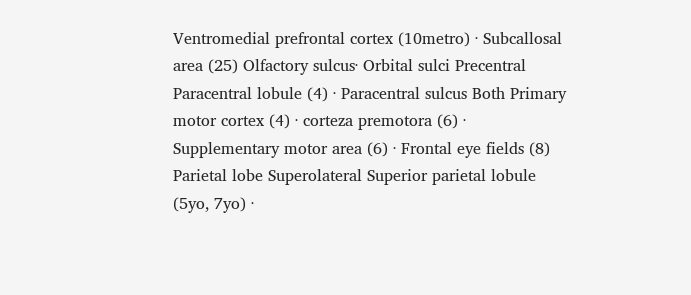Ventromedial prefrontal cortex (10metro) · Subcallosal area (25) Olfactory sulcus· Orbital sulci Precentral Paracentral lobule (4) · Paracentral sulcus Both Primary motor cortex (4) · corteza premotora (6) · Supplementary motor area (6) · Frontal eye fields (8) Parietal lobe Superolateral Superior parietal lobule (5yo, 7yo) ·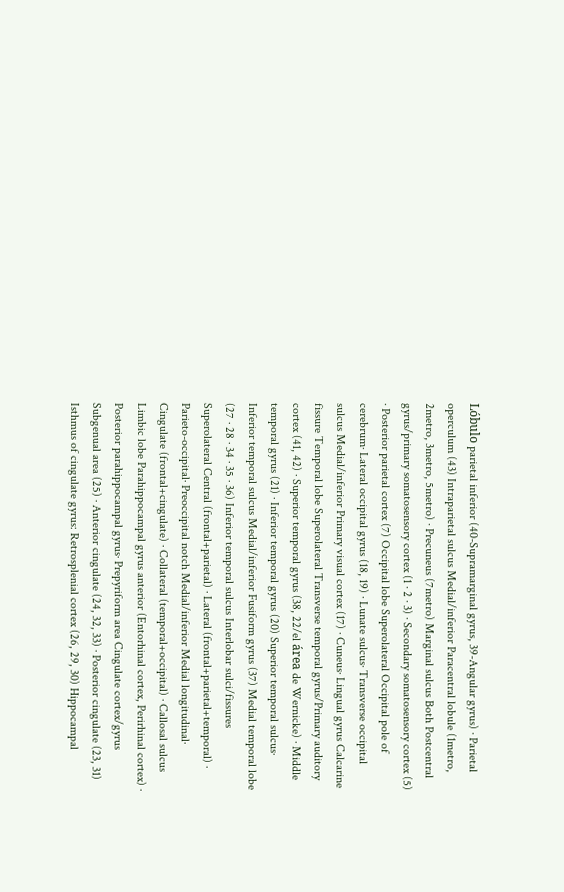Lóbulo parietal inferior (40-Supramarginal gyrus, 39-Angular gyrus) · Parietal operculum (43) Intraparietal sulcus Medial/inferior Paracentral lobule (1metro, 2metro, 3metro, 5metro) · Precuneus (7metro) Marginal sulcus Both Postcentral gyrus/primary somatosensory cortex (1 · 2 · 3) · Secondary somatosensory cortex (5) · Posterior parietal cortex (7) Occipital lobe Superolateral Occipital pole of cerebrum· Lateral occipital gyrus (18, 19) · Lunate sulcus· Transverse occipital sulcus Medial/inferior Primary visual cortex (17) · Cuneus· Lingual gyrus Calcarine fissure Temporal lobe Superolateral Transverse temporal gyrus/Primary auditory cortex (41, 42) · Superior temporal gyrus (38, 22/el área de Wernicke) · Middle temporal gyrus (21) · Inferior temporal gyrus (20) Superior temporal sulcus· Inferior temporal sulcus Medial/inferior Fusiform gyrus (37) Medial temporal lobe (27 · 28 · 34 · 35 · 36) Inferior temporal sulcus Interlobar sulci/fissures Superolateral Central (frontal+parietal) · Lateral (frontal+parietal+temporal) · Parieto-occipital· Preoccipital notch Medial/inferior Medial longitudinal· Cingulate (frontal+cingulate) · Collateral (temporal+occipital) · Callosal sulcus Limbic lobe Parahippocampal gyrus anterior (Entorhinal cortex, Perirhinal cortex) · Posterior parahippocampal gyrus· Prepyriform area Cingulate cortex/gyrus Subgenual area (25) · Anterior cingulate (24, 32, 33) · Posterior cingulate (23, 31) Isthmus of cingulate gyrus: Retrosplenial cortex (26, 29, 30) Hippocampal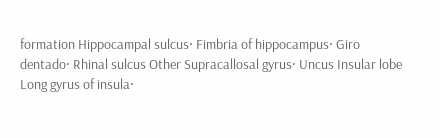formation Hippocampal sulcus· Fimbria of hippocampus· Giro dentado· Rhinal sulcus Other Supracallosal gyrus· Uncus Insular lobe Long gyrus of insula·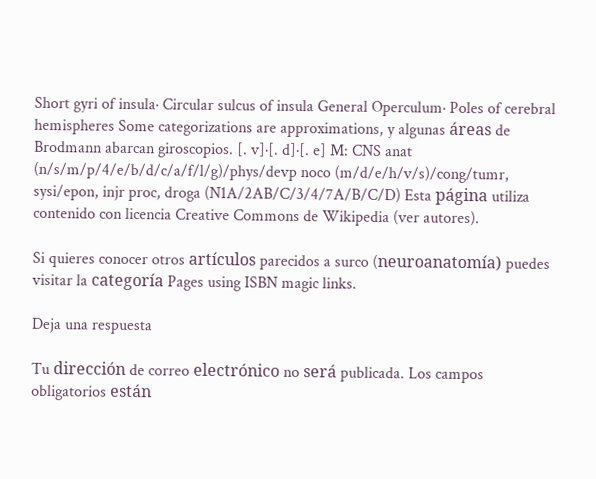Short gyri of insula· Circular sulcus of insula General Operculum· Poles of cerebral hemispheres Some categorizations are approximations, y algunas áreas de Brodmann abarcan giroscopios. [. v]·[. d]·[. e] M: CNS anat (n/s/m/p/4/e/b/d/c/a/f/l/g)/phys/devp noco (m/d/e/h/v/s)/cong/tumr, sysi/epon, injr proc, droga (N1A/2AB/C/3/4/7A/B/C/D) Esta página utiliza contenido con licencia Creative Commons de Wikipedia (ver autores).

Si quieres conocer otros artículos parecidos a surco (neuroanatomía) puedes visitar la categoría Pages using ISBN magic links.

Deja una respuesta

Tu dirección de correo electrónico no será publicada. Los campos obligatorios están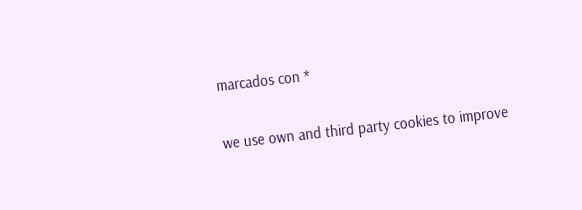marcados con *


we use own and third party cookies to improve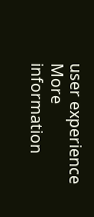user experience More information